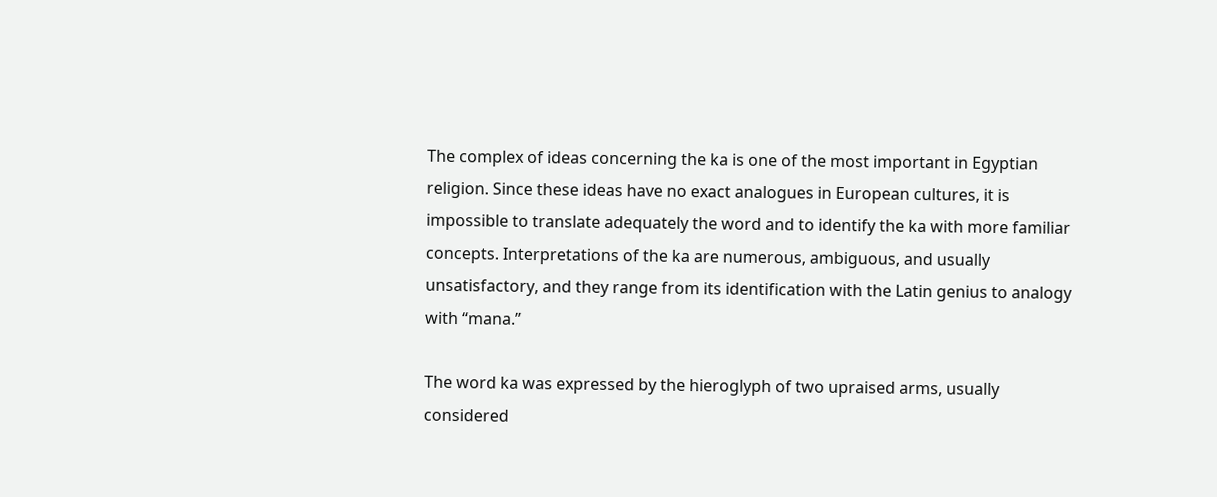The complex of ideas concerning the ka is one of the most important in Egyptian religion. Since these ideas have no exact analogues in European cultures, it is impossible to translate adequately the word and to identify the ka with more familiar concepts. Interpretations of the ka are numerous, ambiguous, and usually unsatisfactory, and they range from its identification with the Latin genius to analogy with “mana.”

The word ka was expressed by the hieroglyph of two upraised arms, usually considered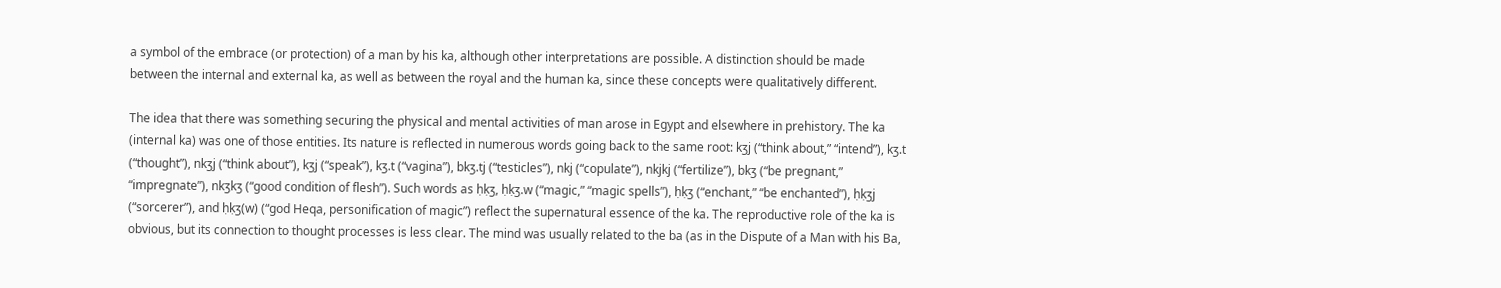a symbol of the embrace (or protection) of a man by his ka, although other interpretations are possible. A distinction should be made between the internal and external ka, as well as between the royal and the human ka, since these concepts were qualitatively different.

The idea that there was something securing the physical and mental activities of man arose in Egypt and elsewhere in prehistory. The ka (internal ka) was one of those entities. Its nature is reflected in numerous words going back to the same root: kʒj (“think about,” “intend”), kʒ.t (“thought”), nkʒj (“think about”), kʒj (“speak”), kʒ.t (“vagina”), bkʒ.tj (“testicles”), nkj (“copulate”), nkjkj (“fertilize”), bkʒ (“be pregnant,” “impregnate”), nkʒkʒ (“good condition of flesh”). Such words as ḥḳʒ, ḥḳʒ.w (“magic,” “magic spells”), ḥḳʒ (“enchant,” “be enchanted”), ḥḳʒj (“sorcerer”), and ḥḳʒ(w) (“god Heqa, personification of magic”) reflect the supernatural essence of the ka. The reproductive role of the ka is obvious, but its connection to thought processes is less clear. The mind was usually related to the ba (as in the Dispute of a Man with his Ba,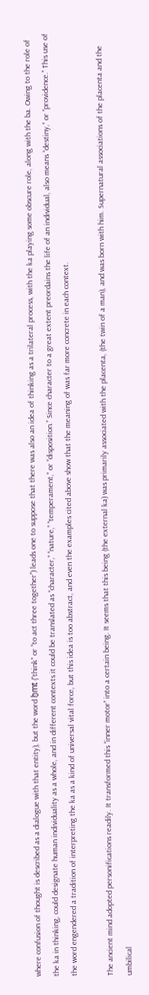where confusion of thought is described as a dialogue with that entity), but the word ḫmt (“think” or “to act three together”) leads one to suppose that there was also an idea of thinking as a trilateral process, with the ka playing some obscure role, along with the ba. Owing to the role of the ka in thinking, could designate human individuality as a whole, and in different contexts it could be translated as “character,” “nature,” “temperament,” or “disposition.” Since character to a great extent preordains the life of an individual, also means “destiny,” or “providence.” This use of the word engendered a tradition of interpreting the ka as a kind of universal vital force, but this idea is too abstract, and even the examples cited above show that the meaning of was far more concrete in each context.

The ancient mind adopted personifications readily. It transformed this “inner motor” into a certain being. It seems that this being (the external ka) was primarily associated with the placenta, (the twin of a man), and was born with him. Supernatural associations of the placenta and the umbilical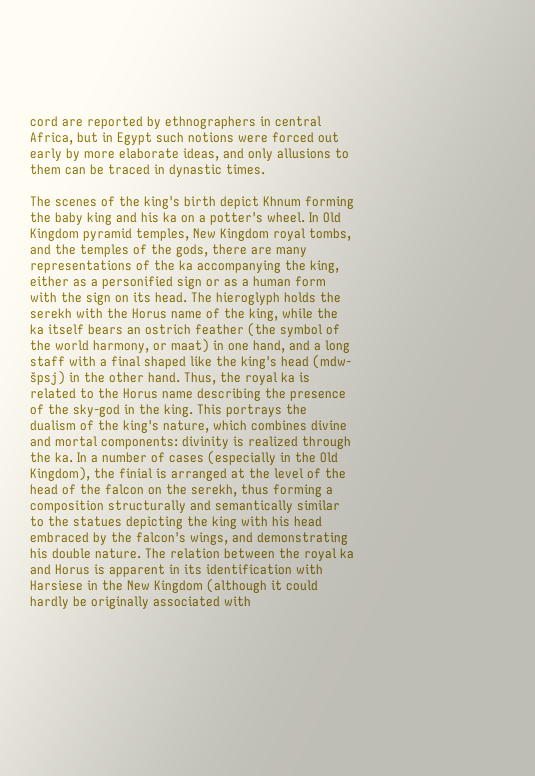cord are reported by ethnographers in central Africa, but in Egypt such notions were forced out early by more elaborate ideas, and only allusions to them can be traced in dynastic times.

The scenes of the king's birth depict Khnum forming the baby king and his ka on a potter's wheel. In Old Kingdom pyramid temples, New Kingdom royal tombs, and the temples of the gods, there are many representations of the ka accompanying the king, either as a personified sign or as a human form with the sign on its head. The hieroglyph holds the serekh with the Horus name of the king, while the ka itself bears an ostrich feather (the symbol of the world harmony, or maat) in one hand, and a long staff with a final shaped like the king's head (mdw-špsj) in the other hand. Thus, the royal ka is related to the Horus name describing the presence of the sky-god in the king. This portrays the dualism of the king's nature, which combines divine and mortal components: divinity is realized through the ka. In a number of cases (especially in the Old Kingdom), the finial is arranged at the level of the head of the falcon on the serekh, thus forming a composition structurally and semantically similar to the statues depicting the king with his head embraced by the falcon's wings, and demonstrating his double nature. The relation between the royal ka and Horus is apparent in its identification with Harsiese in the New Kingdom (although it could hardly be originally associated with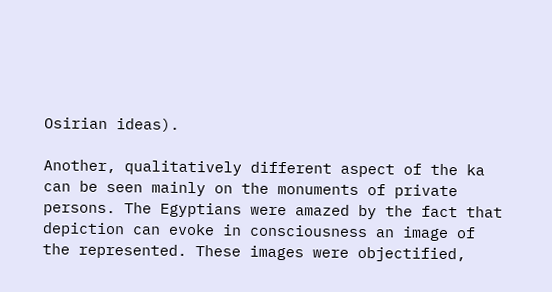Osirian ideas).

Another, qualitatively different aspect of the ka can be seen mainly on the monuments of private persons. The Egyptians were amazed by the fact that depiction can evoke in consciousness an image of the represented. These images were objectified,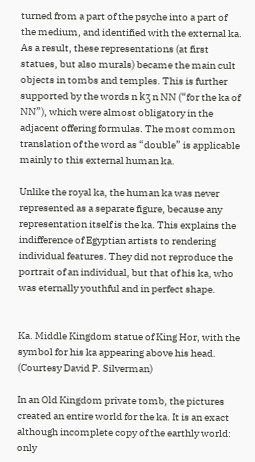turned from a part of the psyche into a part of the medium, and identified with the external ka. As a result, these representations (at first statues, but also murals) became the main cult objects in tombs and temples. This is further supported by the words n kʒ n NN (“for the ka of NN”), which were almost obligatory in the adjacent offering formulas. The most common translation of the word as “double” is applicable mainly to this external human ka.

Unlike the royal ka, the human ka was never represented as a separate figure, because any representation itself is the ka. This explains the indifference of Egyptian artists to rendering individual features. They did not reproduce the portrait of an individual, but that of his ka, who was eternally youthful and in perfect shape.


Ka. Middle Kingdom statue of King Hor, with the symbol for his ka appearing above his head. (Courtesy David P. Silverman)

In an Old Kingdom private tomb, the pictures created an entire world for the ka. It is an exact although incomplete copy of the earthly world: only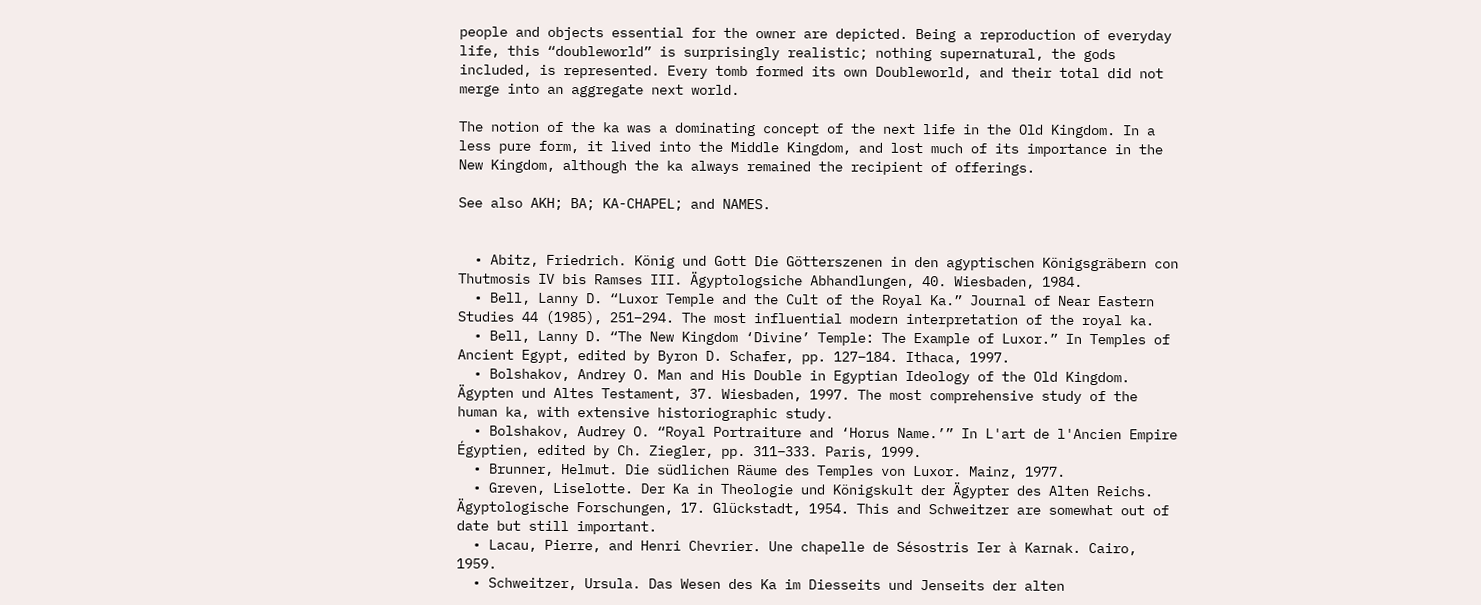people and objects essential for the owner are depicted. Being a reproduction of everyday life, this “doubleworld” is surprisingly realistic; nothing supernatural, the gods included, is represented. Every tomb formed its own Doubleworld, and their total did not merge into an aggregate next world.

The notion of the ka was a dominating concept of the next life in the Old Kingdom. In a less pure form, it lived into the Middle Kingdom, and lost much of its importance in the New Kingdom, although the ka always remained the recipient of offerings.

See also AKH; BA; KA-CHAPEL; and NAMES.


  • Abitz, Friedrich. König und Gott Die Götterszenen in den agyptischen Königsgräbern con Thutmosis IV bis Ramses III. Ägyptologsiche Abhandlungen, 40. Wiesbaden, 1984.
  • Bell, Lanny D. “Luxor Temple and the Cult of the Royal Ka.” Journal of Near Eastern Studies 44 (1985), 251–294. The most influential modern interpretation of the royal ka.
  • Bell, Lanny D. “The New Kingdom ‘Divine’ Temple: The Example of Luxor.” In Temples of Ancient Egypt, edited by Byron D. Schafer, pp. 127–184. Ithaca, 1997.
  • Bolshakov, Andrey O. Man and His Double in Egyptian Ideology of the Old Kingdom. Ägypten und Altes Testament, 37. Wiesbaden, 1997. The most comprehensive study of the human ka, with extensive historiographic study.
  • Bolshakov, Audrey O. “Royal Portraiture and ‘Horus Name.’” In L'art de l'Ancien Empire Égyptien, edited by Ch. Ziegler, pp. 311–333. Paris, 1999.
  • Brunner, Helmut. Die südlichen Räume des Temples von Luxor. Mainz, 1977.
  • Greven, Liselotte. Der Ka in Theologie und Königskult der Ägypter des Alten Reichs. Ägyptologische Forschungen, 17. Glückstadt, 1954. This and Schweitzer are somewhat out of date but still important.
  • Lacau, Pierre, and Henri Chevrier. Une chapelle de Sésostris Ier à Karnak. Cairo, 1959.
  • Schweitzer, Ursula. Das Wesen des Ka im Diesseits und Jenseits der alten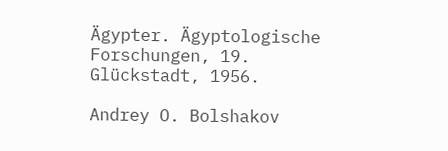Ägypter. Ägyptologische Forschungen, 19. Glückstadt, 1956.

Andrey O. Bolshakov